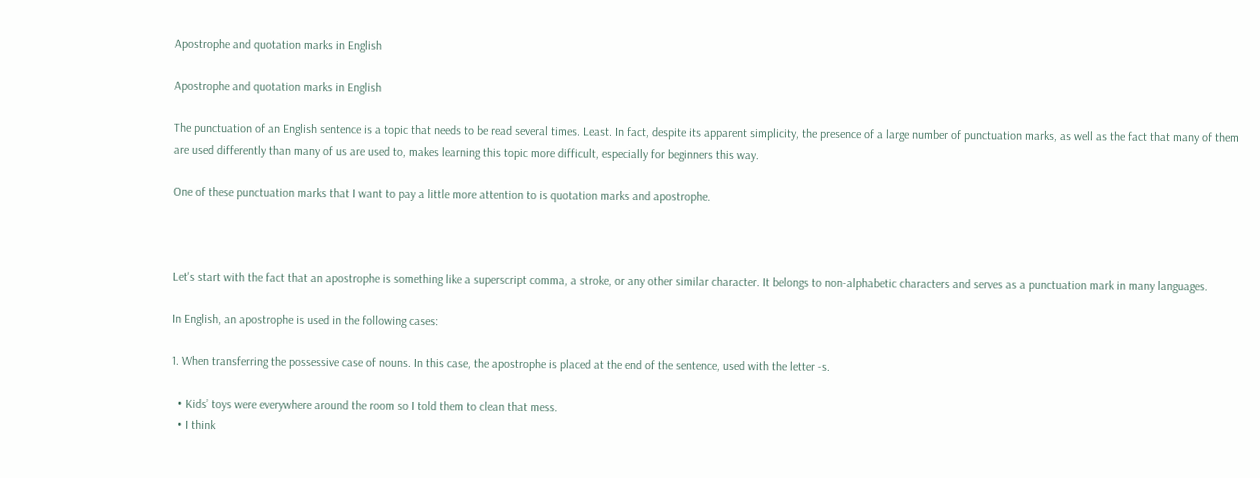Apostrophe and quotation marks in English

Apostrophe and quotation marks in English

The punctuation of an English sentence is a topic that needs to be read several times. Least. In fact, despite its apparent simplicity, the presence of a large number of punctuation marks, as well as the fact that many of them are used differently than many of us are used to, makes learning this topic more difficult, especially for beginners this way.

One of these punctuation marks that I want to pay a little more attention to is quotation marks and apostrophe.



Let's start with the fact that an apostrophe is something like a superscript comma, a stroke, or any other similar character. It belongs to non-alphabetic characters and serves as a punctuation mark in many languages.

In English, an apostrophe is used in the following cases:

1. When transferring the possessive case of nouns. In this case, the apostrophe is placed at the end of the sentence, used with the letter -s.

  • Kids’ toys were everywhere around the room so I told them to clean that mess.
  • I think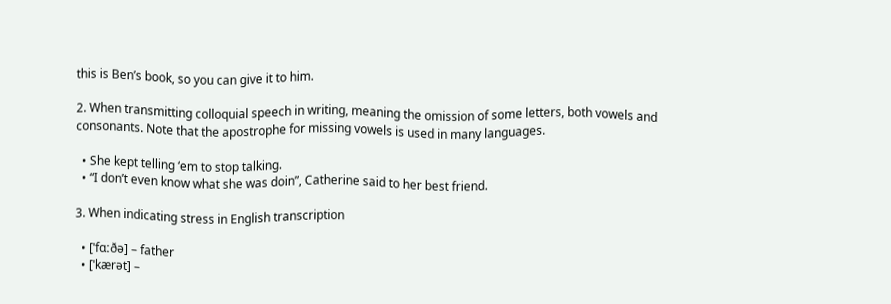this is Ben’s book, so you can give it to him.

2. When transmitting colloquial speech in writing, meaning the omission of some letters, both vowels and consonants. Note that the apostrophe for missing vowels is used in many languages.

  • She kept telling ‘em to stop talking.
  • “I don’t even know what she was doin”, Catherine said to her best friend.

3. When indicating stress in English transcription

  • [ˈfɑːðə] – father
  • [ˈkærət] –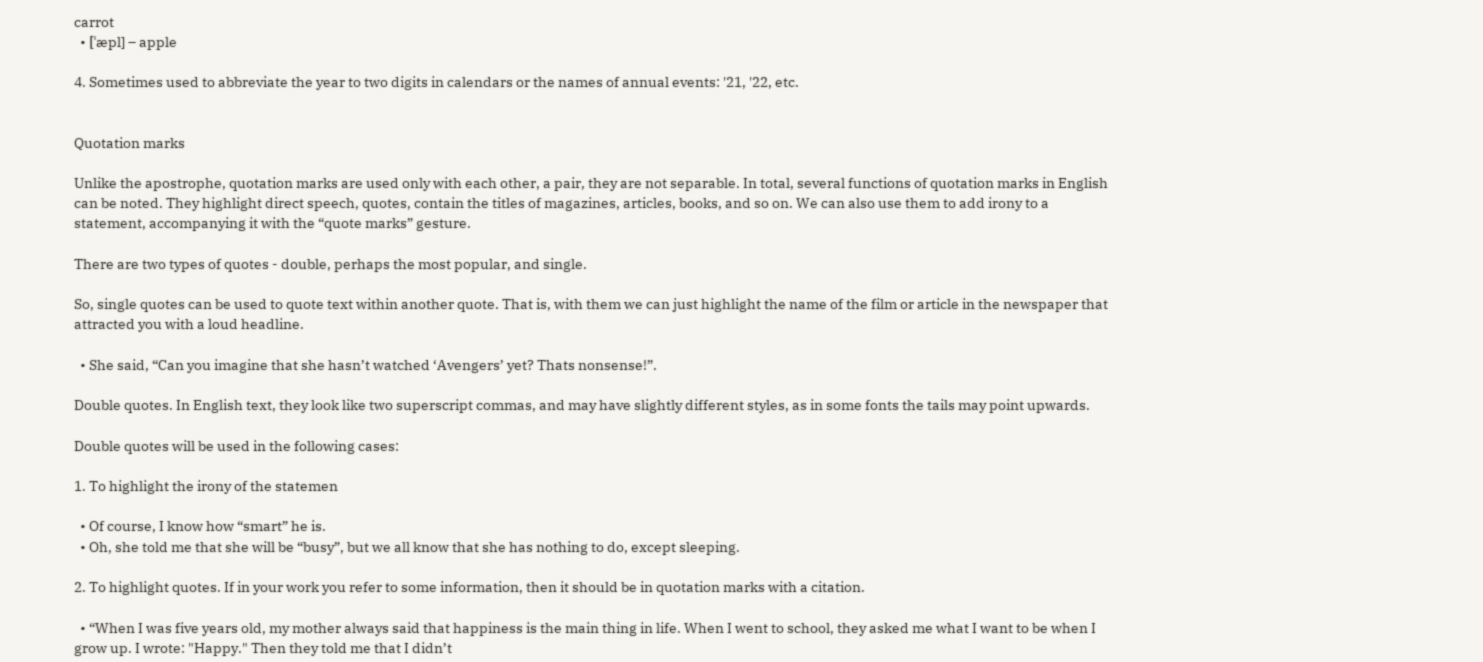carrot
  • [ˈæpl] – apple

4. Sometimes used to abbreviate the year to two digits in calendars or the names of annual events: '21, '22, etc.


Quotation marks

Unlike the apostrophe, quotation marks are used only with each other, a pair, they are not separable. In total, several functions of quotation marks in English can be noted. They highlight direct speech, quotes, contain the titles of magazines, articles, books, and so on. We can also use them to add irony to a statement, accompanying it with the “quote marks” gesture.

There are two types of quotes - double, perhaps the most popular, and single.

So, single quotes can be used to quote text within another quote. That is, with them we can just highlight the name of the film or article in the newspaper that attracted you with a loud headline.

  • She said, “Can you imagine that she hasn’t watched ‘Avengers’ yet? Thats nonsense!”.

Double quotes. In English text, they look like two superscript commas, and may have slightly different styles, as in some fonts the tails may point upwards.

Double quotes will be used in the following cases:

1. To highlight the irony of the statemen

  • Of course, I know how “smart” he is.
  • Oh, she told me that she will be “busy”, but we all know that she has nothing to do, except sleeping.

2. To highlight quotes. If in your work you refer to some information, then it should be in quotation marks with a citation.

  • “When I was five years old, my mother always said that happiness is the main thing in life. When I went to school, they asked me what I want to be when I grow up. I wrote: "Happy." Then they told me that I didn’t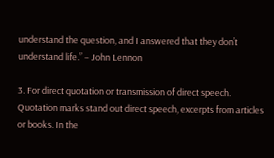understand the question, and I answered that they don’t understand life.” – John Lennon

3. For direct quotation or transmission of direct speech. Quotation marks stand out direct speech, excerpts from articles or books. In the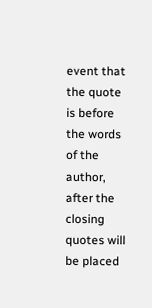event that the quote is before the words of the author, after the closing quotes will be placed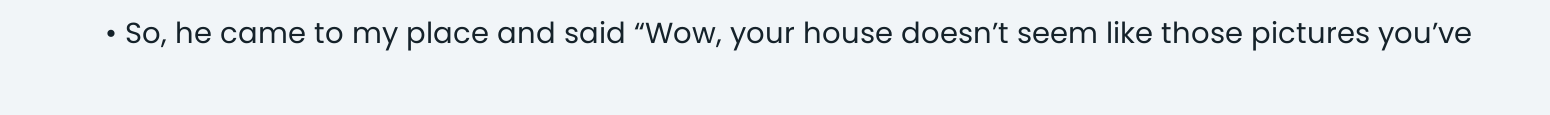• So, he came to my place and said “Wow, your house doesn’t seem like those pictures you’ve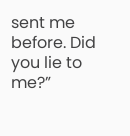sent me before. Did you lie to me?”